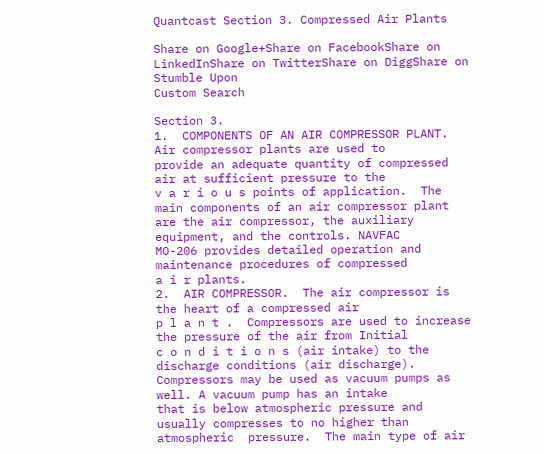Quantcast Section 3. Compressed Air Plants

Share on Google+Share on FacebookShare on LinkedInShare on TwitterShare on DiggShare on Stumble Upon
Custom Search

Section 3.
1.  COMPONENTS OF AN AIR COMPRESSOR PLANT.  Air compressor plants are used to
provide an adequate quantity of compressed air at sufficient pressure to the
v a r i o u s points of application.  The main components of an air compressor plant
are the air compressor, the auxiliary equipment, and the controls. NAVFAC
MO-206 provides detailed operation and maintenance procedures of compressed
a i r plants.
2.  AIR COMPRESSOR.  The air compressor is the heart of a compressed air
p l a n t .  Compressors are used to increase the pressure of the air from Initial
c o n d i t i o n s (air intake) to the discharge conditions (air discharge).
Compressors may be used as vacuum pumps as well. A vacuum pump has an intake
that is below atmospheric pressure and usually compresses to no higher than
atmospheric  pressure.  The main type of air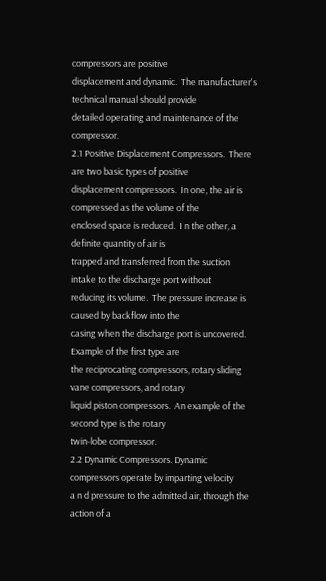compressors are positive
displacement and dynamic.  The manufacturer's technical manual should provide
detailed operating and maintenance of the compressor.
2.1 Positive Displacement Compressors.  There are two basic types of positive
displacement compressors.  In one, the air is compressed as the volume of the
enclosed space is reduced.  I n the other, a definite quantity of air is
trapped and transferred from the suction intake to the discharge port without
reducing its volume.  The pressure increase is caused by backflow into the
casing when the discharge port is uncovered.  Example of the first type are
the reciprocating compressors, rotary sliding vane compressors, and rotary
liquid piston compressors.  An example of the second type is the rotary
twin-lobe compressor.
2.2 Dynamic Compressors. Dynamic compressors operate by imparting velocity
a n d pressure to the admitted air, through the action of a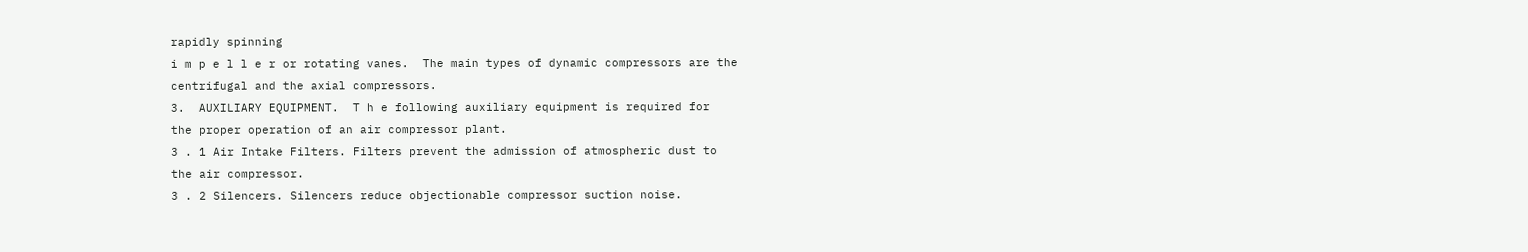rapidly spinning
i m p e l l e r or rotating vanes.  The main types of dynamic compressors are the
centrifugal and the axial compressors.
3.  AUXILIARY EQUIPMENT.  T h e following auxiliary equipment is required for
the proper operation of an air compressor plant.
3 . 1 Air Intake Filters. Filters prevent the admission of atmospheric dust to
the air compressor.
3 . 2 Silencers. Silencers reduce objectionable compressor suction noise.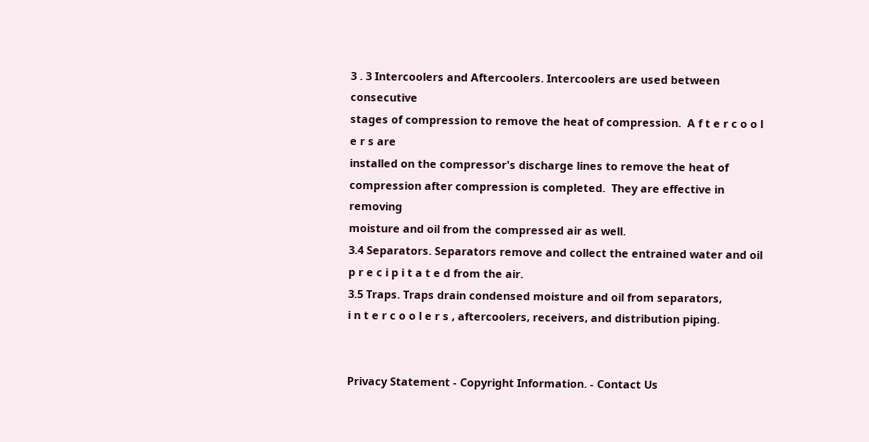3 . 3 Intercoolers and Aftercoolers. Intercoolers are used between consecutive
stages of compression to remove the heat of compression.  A f t e r c o o l e r s are
installed on the compressor's discharge lines to remove the heat of
compression after compression is completed.  They are effective in removing
moisture and oil from the compressed air as well.
3.4 Separators. Separators remove and collect the entrained water and oil
p r e c i p i t a t e d from the air.
3.5 Traps. Traps drain condensed moisture and oil from separators,
i n t e r c o o l e r s , aftercoolers, receivers, and distribution piping.


Privacy Statement - Copyright Information. - Contact Us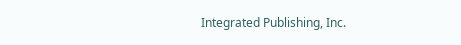Integrated Publishing, Inc.